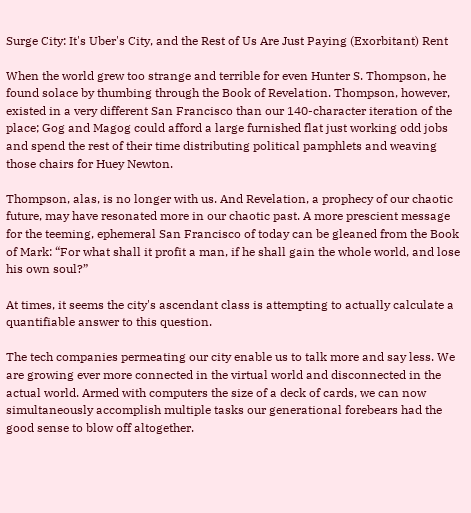Surge City: It's Uber's City, and the Rest of Us Are Just Paying (Exorbitant) Rent

When the world grew too strange and terrible for even Hunter S. Thompson, he found solace by thumbing through the Book of Revelation. Thompson, however, existed in a very different San Francisco than our 140-character iteration of the place; Gog and Magog could afford a large furnished flat just working odd jobs and spend the rest of their time distributing political pamphlets and weaving those chairs for Huey Newton.

Thompson, alas, is no longer with us. And Revelation, a prophecy of our chaotic future, may have resonated more in our chaotic past. A more prescient message for the teeming, ephemeral San Francisco of today can be gleaned from the Book of Mark: “For what shall it profit a man, if he shall gain the whole world, and lose his own soul?”

At times, it seems the city's ascendant class is attempting to actually calculate a quantifiable answer to this question.

The tech companies permeating our city enable us to talk more and say less. We are growing ever more connected in the virtual world and disconnected in the actual world. Armed with computers the size of a deck of cards, we can now simultaneously accomplish multiple tasks our generational forebears had the good sense to blow off altogether.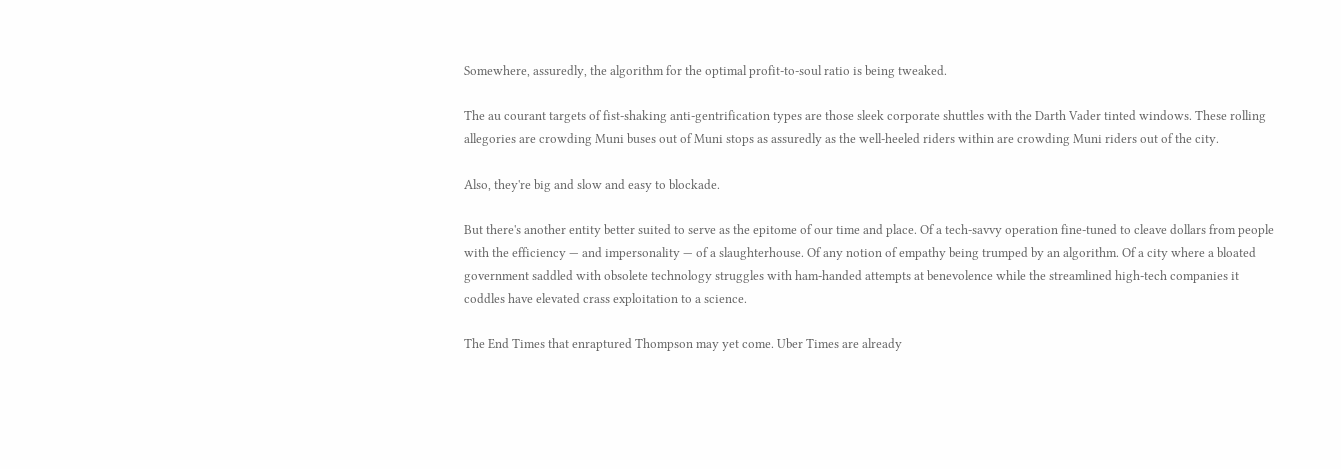Somewhere, assuredly, the algorithm for the optimal profit-to-soul ratio is being tweaked.

The au courant targets of fist-shaking anti-gentrification types are those sleek corporate shuttles with the Darth Vader tinted windows. These rolling allegories are crowding Muni buses out of Muni stops as assuredly as the well-heeled riders within are crowding Muni riders out of the city.

Also, they're big and slow and easy to blockade.

But there's another entity better suited to serve as the epitome of our time and place. Of a tech-savvy operation fine-tuned to cleave dollars from people with the efficiency — and impersonality — of a slaughterhouse. Of any notion of empathy being trumped by an algorithm. Of a city where a bloated government saddled with obsolete technology struggles with ham-handed attempts at benevolence while the streamlined high-tech companies it coddles have elevated crass exploitation to a science.

The End Times that enraptured Thompson may yet come. Uber Times are already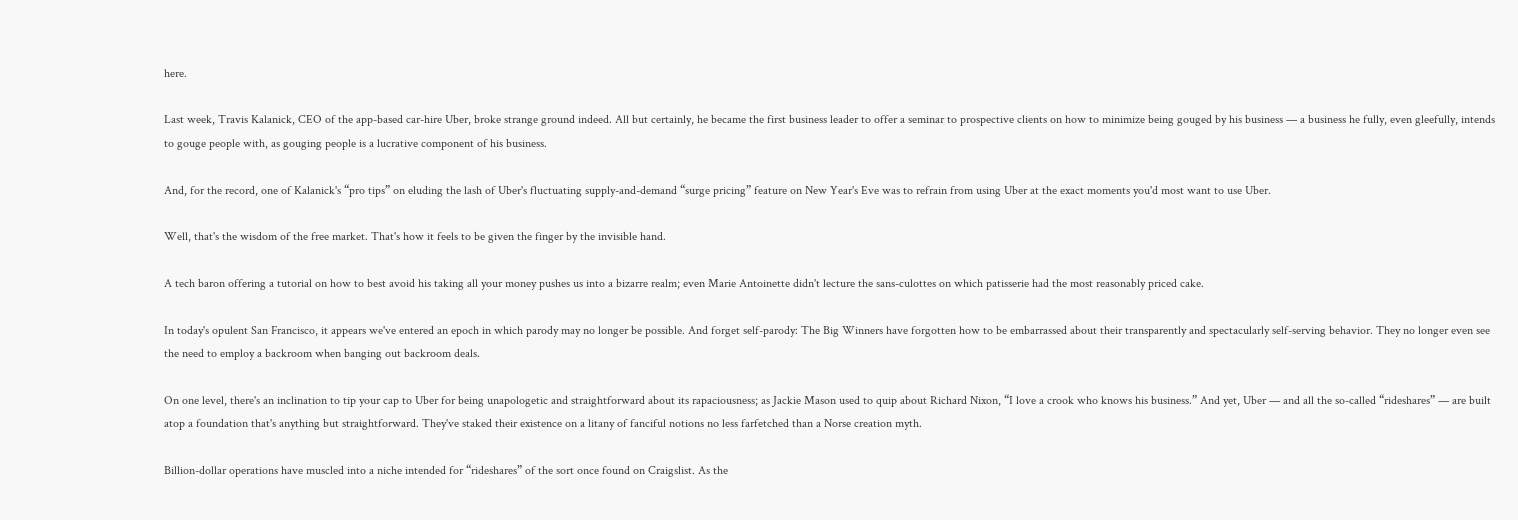here.

Last week, Travis Kalanick, CEO of the app-based car-hire Uber, broke strange ground indeed. All but certainly, he became the first business leader to offer a seminar to prospective clients on how to minimize being gouged by his business — a business he fully, even gleefully, intends to gouge people with, as gouging people is a lucrative component of his business.

And, for the record, one of Kalanick's “pro tips” on eluding the lash of Uber's fluctuating supply-and-demand “surge pricing” feature on New Year's Eve was to refrain from using Uber at the exact moments you'd most want to use Uber.

Well, that's the wisdom of the free market. That's how it feels to be given the finger by the invisible hand.

A tech baron offering a tutorial on how to best avoid his taking all your money pushes us into a bizarre realm; even Marie Antoinette didn't lecture the sans-culottes on which patisserie had the most reasonably priced cake.

In today's opulent San Francisco, it appears we've entered an epoch in which parody may no longer be possible. And forget self-parody: The Big Winners have forgotten how to be embarrassed about their transparently and spectacularly self-serving behavior. They no longer even see the need to employ a backroom when banging out backroom deals.

On one level, there's an inclination to tip your cap to Uber for being unapologetic and straightforward about its rapaciousness; as Jackie Mason used to quip about Richard Nixon, “I love a crook who knows his business.” And yet, Uber — and all the so-called “rideshares” — are built atop a foundation that's anything but straightforward. They've staked their existence on a litany of fanciful notions no less farfetched than a Norse creation myth.

Billion-dollar operations have muscled into a niche intended for “rideshares” of the sort once found on Craigslist. As the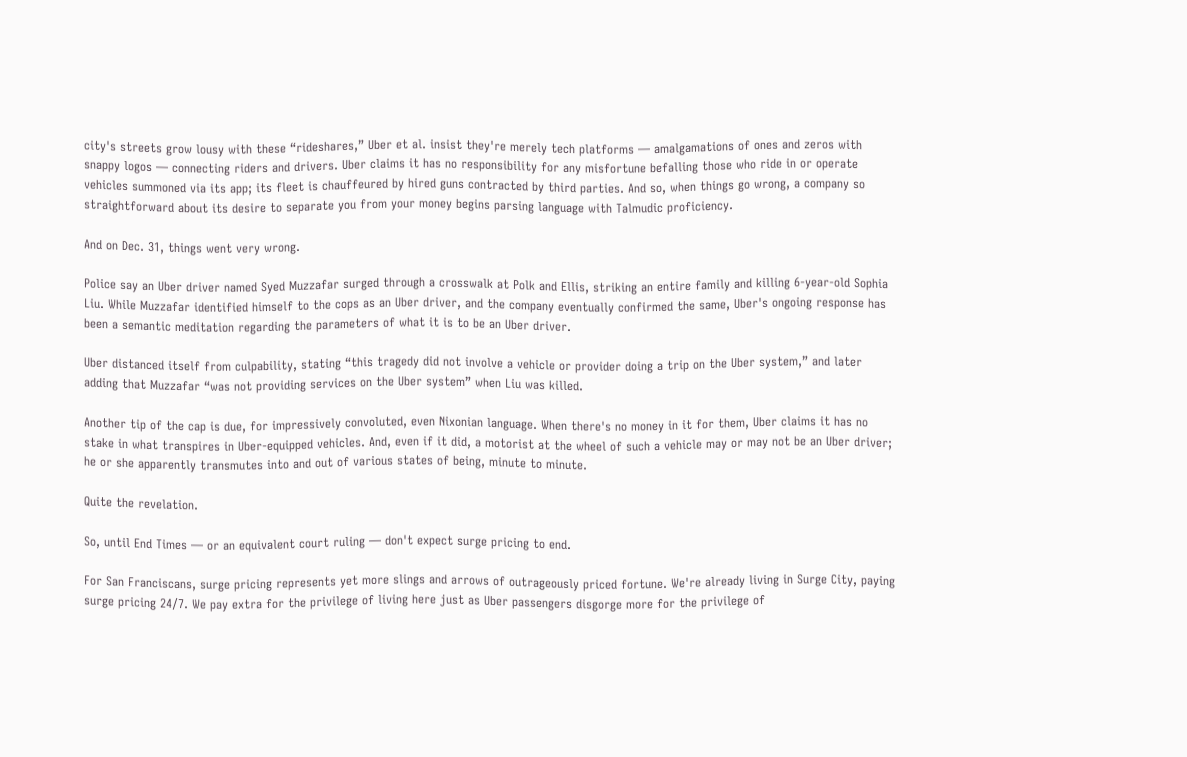city's streets grow lousy with these “rideshares,” Uber et al. insist they're merely tech platforms — amalgamations of ones and zeros with snappy logos — connecting riders and drivers. Uber claims it has no responsibility for any misfortune befalling those who ride in or operate vehicles summoned via its app; its fleet is chauffeured by hired guns contracted by third parties. And so, when things go wrong, a company so straightforward about its desire to separate you from your money begins parsing language with Talmudic proficiency.

And on Dec. 31, things went very wrong.

Police say an Uber driver named Syed Muzzafar surged through a crosswalk at Polk and Ellis, striking an entire family and killing 6-year-old Sophia Liu. While Muzzafar identified himself to the cops as an Uber driver, and the company eventually confirmed the same, Uber's ongoing response has been a semantic meditation regarding the parameters of what it is to be an Uber driver.

Uber distanced itself from culpability, stating “this tragedy did not involve a vehicle or provider doing a trip on the Uber system,” and later adding that Muzzafar “was not providing services on the Uber system” when Liu was killed.

Another tip of the cap is due, for impressively convoluted, even Nixonian language. When there's no money in it for them, Uber claims it has no stake in what transpires in Uber-equipped vehicles. And, even if it did, a motorist at the wheel of such a vehicle may or may not be an Uber driver; he or she apparently transmutes into and out of various states of being, minute to minute.

Quite the revelation.

So, until End Times — or an equivalent court ruling — don't expect surge pricing to end.

For San Franciscans, surge pricing represents yet more slings and arrows of outrageously priced fortune. We're already living in Surge City, paying surge pricing 24/7. We pay extra for the privilege of living here just as Uber passengers disgorge more for the privilege of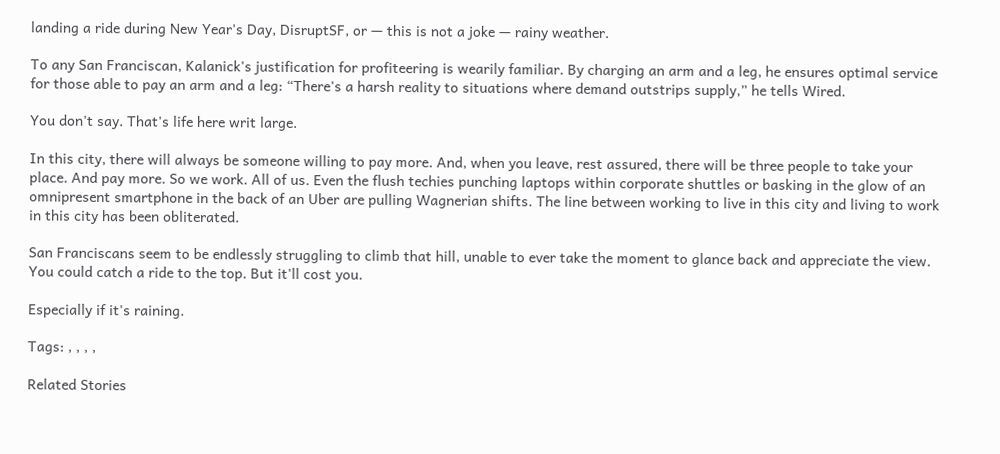landing a ride during New Year's Day, DisruptSF, or — this is not a joke — rainy weather.

To any San Franciscan, Kalanick's justification for profiteering is wearily familiar. By charging an arm and a leg, he ensures optimal service for those able to pay an arm and a leg: “There's a harsh reality to situations where demand outstrips supply,” he tells Wired.

You don't say. That's life here writ large.

In this city, there will always be someone willing to pay more. And, when you leave, rest assured, there will be three people to take your place. And pay more. So we work. All of us. Even the flush techies punching laptops within corporate shuttles or basking in the glow of an omnipresent smartphone in the back of an Uber are pulling Wagnerian shifts. The line between working to live in this city and living to work in this city has been obliterated.

San Franciscans seem to be endlessly struggling to climb that hill, unable to ever take the moment to glance back and appreciate the view. You could catch a ride to the top. But it'll cost you.

Especially if it's raining.

Tags: , , , ,

Related Stories